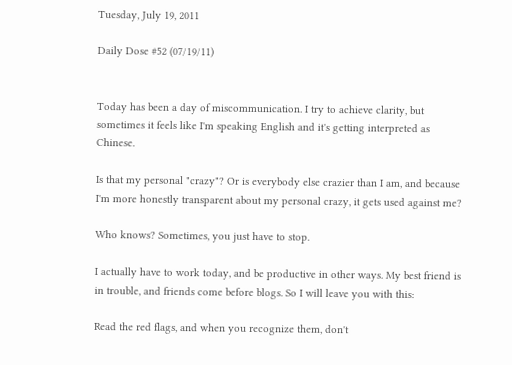Tuesday, July 19, 2011

Daily Dose #52 (07/19/11)


Today has been a day of miscommunication. I try to achieve clarity, but sometimes it feels like I'm speaking English and it's getting interpreted as Chinese.

Is that my personal "crazy"? Or is everybody else crazier than I am, and because I'm more honestly transparent about my personal crazy, it gets used against me?

Who knows? Sometimes, you just have to stop.

I actually have to work today, and be productive in other ways. My best friend is in trouble, and friends come before blogs. So I will leave you with this:

Read the red flags, and when you recognize them, don't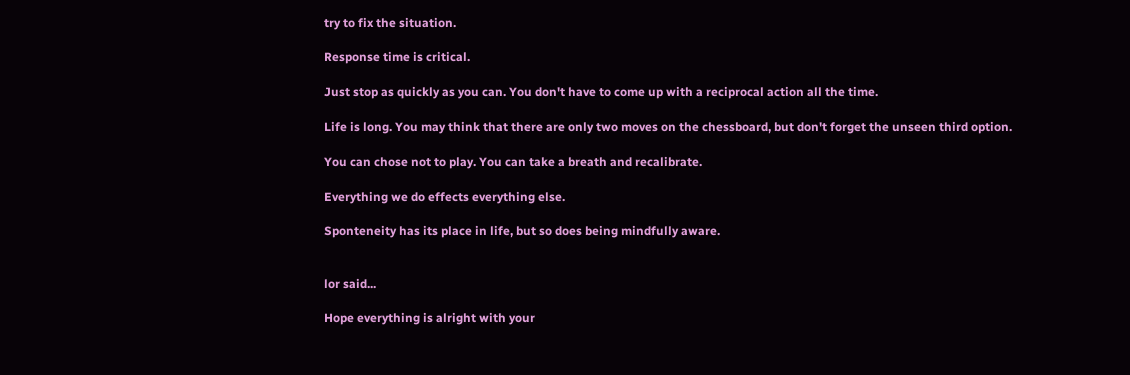try to fix the situation.

Response time is critical.

Just stop as quickly as you can. You don't have to come up with a reciprocal action all the time.

Life is long. You may think that there are only two moves on the chessboard, but don't forget the unseen third option.

You can chose not to play. You can take a breath and recalibrate.

Everything we do effects everything else.

Sponteneity has its place in life, but so does being mindfully aware.


lor said...

Hope everything is alright with your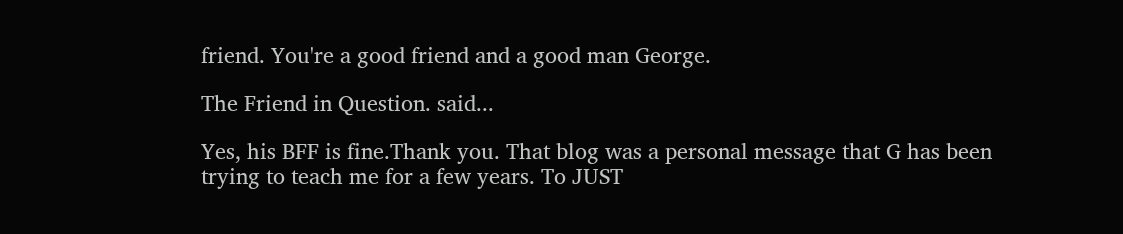friend. You're a good friend and a good man George.

The Friend in Question. said...

Yes, his BFF is fine.Thank you. That blog was a personal message that G has been trying to teach me for a few years. To JUST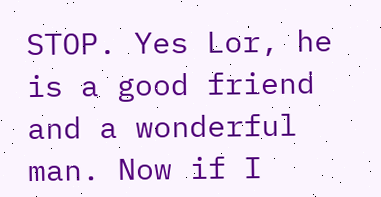STOP. Yes Lor, he is a good friend and a wonderful man. Now if I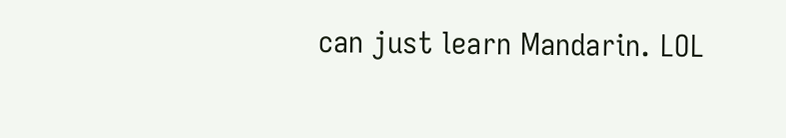can just learn Mandarin. LOL